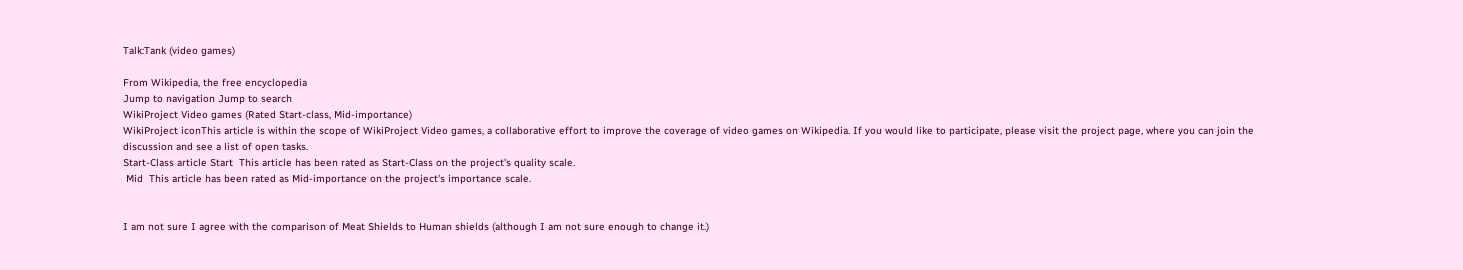Talk:Tank (video games)

From Wikipedia, the free encyclopedia
Jump to navigation Jump to search
WikiProject Video games (Rated Start-class, Mid-importance)
WikiProject iconThis article is within the scope of WikiProject Video games, a collaborative effort to improve the coverage of video games on Wikipedia. If you would like to participate, please visit the project page, where you can join the discussion and see a list of open tasks.
Start-Class article Start  This article has been rated as Start-Class on the project's quality scale.
 Mid  This article has been rated as Mid-importance on the project's importance scale.


I am not sure I agree with the comparison of Meat Shields to Human shields (although I am not sure enough to change it.)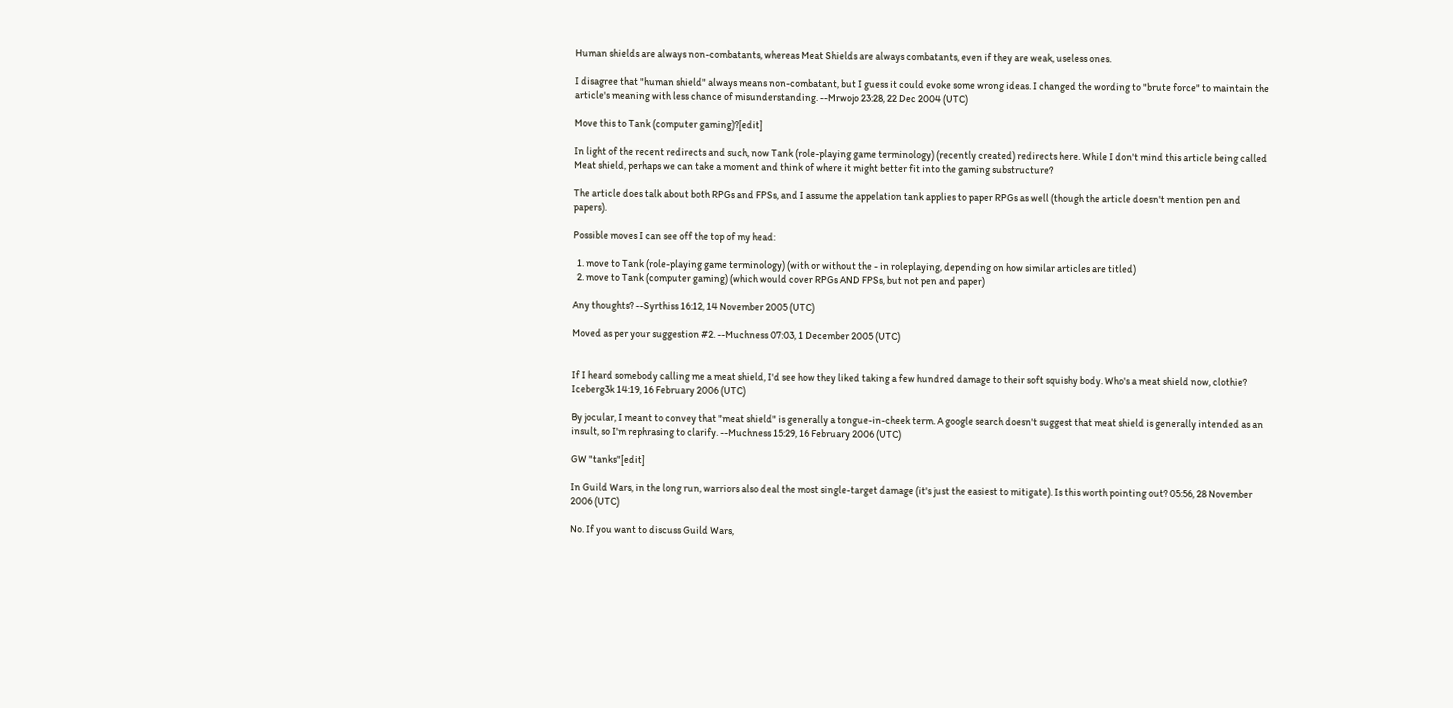Human shields are always non-combatants, whereas Meat Shields are always combatants, even if they are weak, useless ones.

I disagree that "human shield" always means non-combatant, but I guess it could evoke some wrong ideas. I changed the wording to "brute force" to maintain the article's meaning with less chance of misunderstanding. --Mrwojo 23:28, 22 Dec 2004 (UTC)

Move this to Tank (computer gaming)?[edit]

In light of the recent redirects and such, now Tank (role-playing game terminology) (recently created) redirects here. While I don't mind this article being called Meat shield, perhaps we can take a moment and think of where it might better fit into the gaming substructure?

The article does talk about both RPGs and FPSs, and I assume the appelation tank applies to paper RPGs as well (though the article doesn't mention pen and papers).

Possible moves I can see off the top of my head:

  1. move to Tank (role-playing game terminology) (with or without the - in roleplaying, depending on how similar articles are titled)
  2. move to Tank (computer gaming) (which would cover RPGs AND FPSs, but not pen and paper)

Any thoughts? --Syrthiss 16:12, 14 November 2005 (UTC)

Moved as per your suggestion #2. --Muchness 07:03, 1 December 2005 (UTC)


If I heard somebody calling me a meat shield, I'd see how they liked taking a few hundred damage to their soft squishy body. Who's a meat shield now, clothie? Iceberg3k 14:19, 16 February 2006 (UTC)

By jocular, I meant to convey that "meat shield" is generally a tongue-in-cheek term. A google search doesn't suggest that meat shield is generally intended as an insult, so I'm rephrasing to clarify. --Muchness 15:29, 16 February 2006 (UTC)

GW "tanks"[edit]

In Guild Wars, in the long run, warriors also deal the most single-target damage (it's just the easiest to mitigate). Is this worth pointing out? 05:56, 28 November 2006 (UTC)

No. If you want to discuss Guild Wars,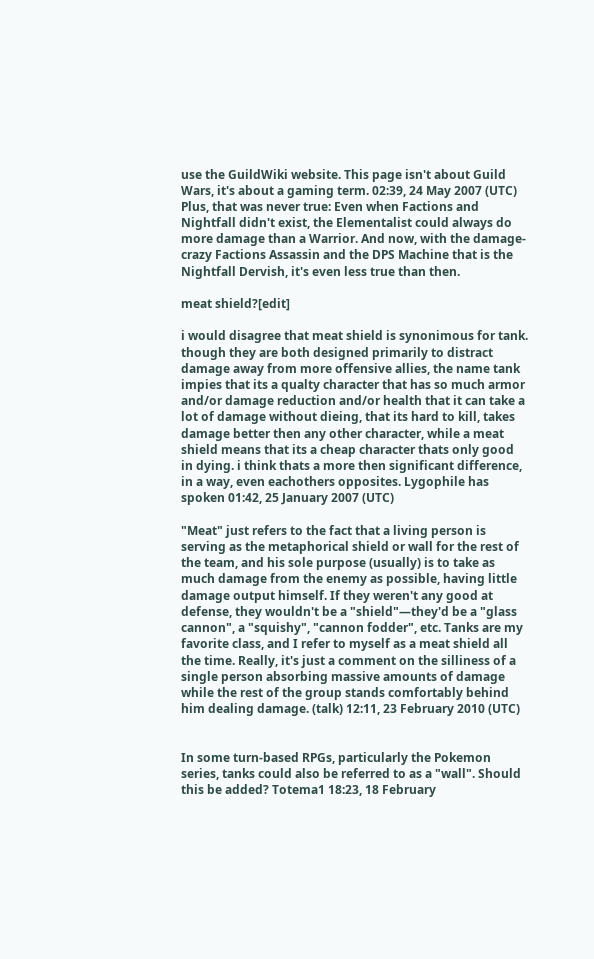use the GuildWiki website. This page isn't about Guild Wars, it's about a gaming term. 02:39, 24 May 2007 (UTC)
Plus, that was never true: Even when Factions and Nightfall didn't exist, the Elementalist could always do more damage than a Warrior. And now, with the damage-crazy Factions Assassin and the DPS Machine that is the Nightfall Dervish, it's even less true than then.

meat shield?[edit]

i would disagree that meat shield is synonimous for tank. though they are both designed primarily to distract damage away from more offensive allies, the name tank impies that its a qualty character that has so much armor and/or damage reduction and/or health that it can take a lot of damage without dieing, that its hard to kill, takes damage better then any other character, while a meat shield means that its a cheap character thats only good in dying. i think thats a more then significant difference, in a way, even eachothers opposites. Lygophile has spoken 01:42, 25 January 2007 (UTC)

"Meat" just refers to the fact that a living person is serving as the metaphorical shield or wall for the rest of the team, and his sole purpose (usually) is to take as much damage from the enemy as possible, having little damage output himself. If they weren't any good at defense, they wouldn't be a "shield"—they'd be a "glass cannon", a "squishy", "cannon fodder", etc. Tanks are my favorite class, and I refer to myself as a meat shield all the time. Really, it's just a comment on the silliness of a single person absorbing massive amounts of damage while the rest of the group stands comfortably behind him dealing damage. (talk) 12:11, 23 February 2010 (UTC)


In some turn-based RPGs, particularly the Pokemon series, tanks could also be referred to as a "wall". Should this be added? Totema1 18:23, 18 February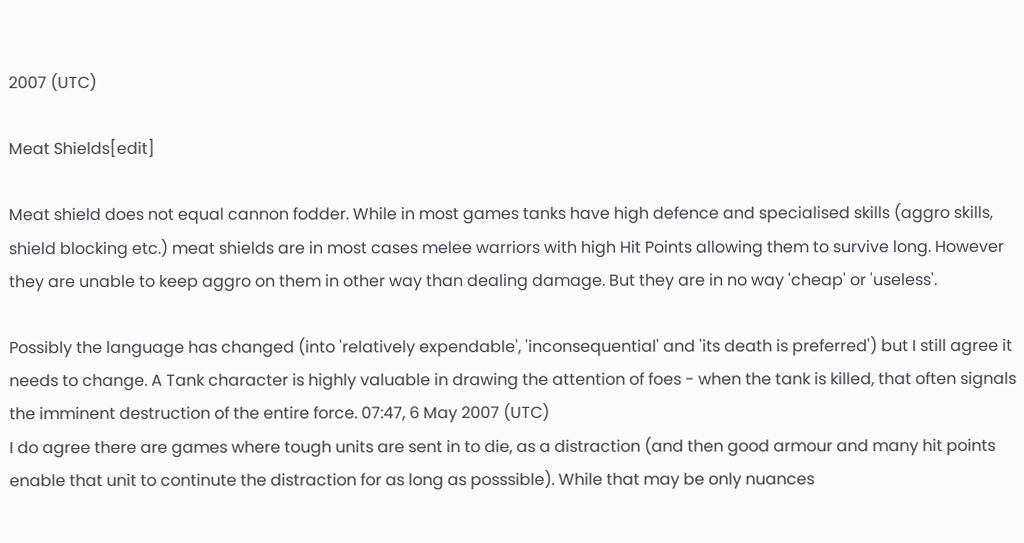2007 (UTC)

Meat Shields[edit]

Meat shield does not equal cannon fodder. While in most games tanks have high defence and specialised skills (aggro skills, shield blocking etc.) meat shields are in most cases melee warriors with high Hit Points allowing them to survive long. However they are unable to keep aggro on them in other way than dealing damage. But they are in no way 'cheap' or 'useless'.

Possibly the language has changed (into 'relatively expendable', 'inconsequential' and 'its death is preferred') but I still agree it needs to change. A Tank character is highly valuable in drawing the attention of foes - when the tank is killed, that often signals the imminent destruction of the entire force. 07:47, 6 May 2007 (UTC)
I do agree there are games where tough units are sent in to die, as a distraction (and then good armour and many hit points enable that unit to continute the distraction for as long as posssible). While that may be only nuances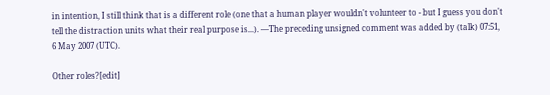in intention, I still think that is a different role (one that a human player wouldn't volunteer to - but I guess you don't tell the distraction units what their real purpose is...). —The preceding unsigned comment was added by (talk) 07:51, 6 May 2007 (UTC).

Other roles?[edit]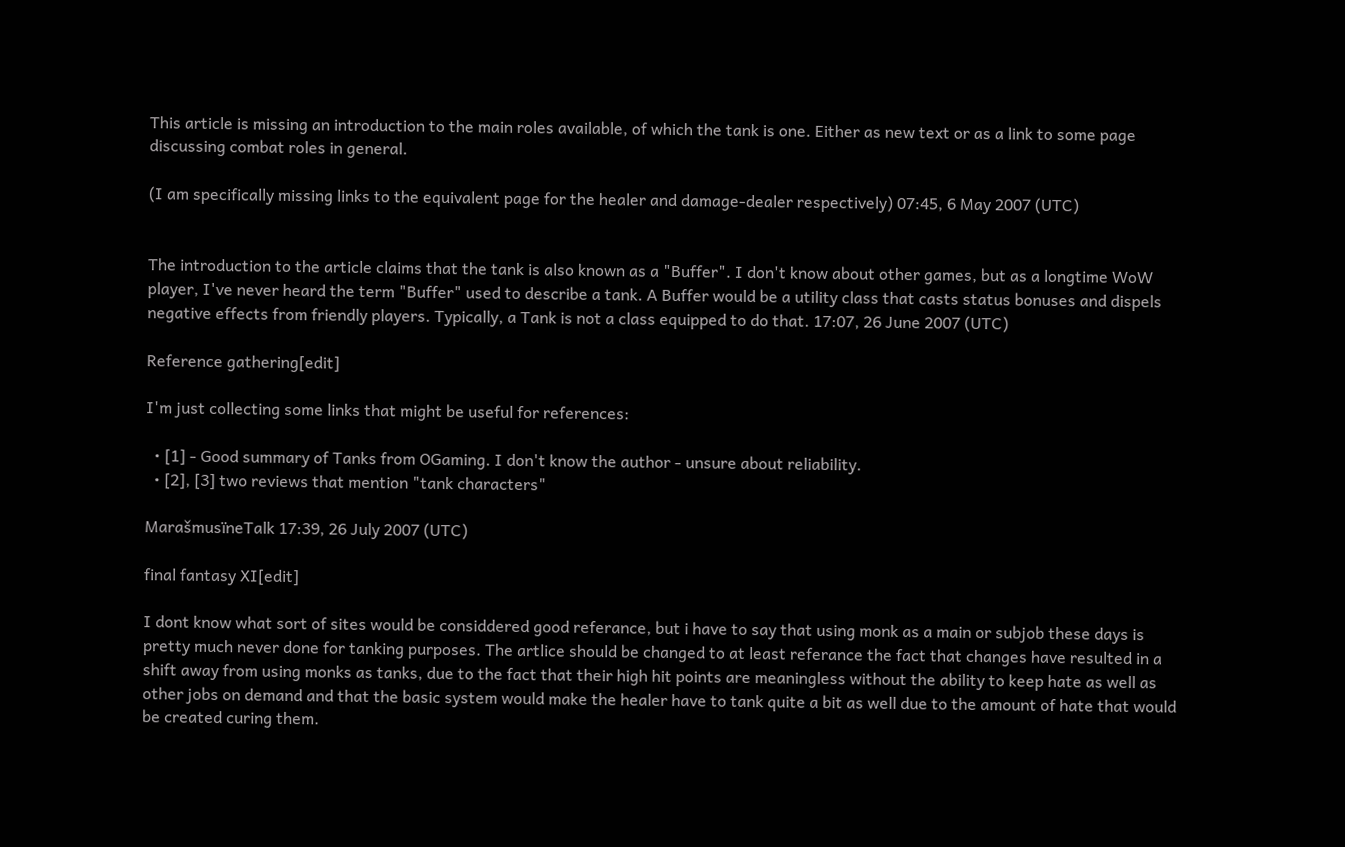This article is missing an introduction to the main roles available, of which the tank is one. Either as new text or as a link to some page discussing combat roles in general.

(I am specifically missing links to the equivalent page for the healer and damage-dealer respectively) 07:45, 6 May 2007 (UTC)


The introduction to the article claims that the tank is also known as a "Buffer". I don't know about other games, but as a longtime WoW player, I've never heard the term "Buffer" used to describe a tank. A Buffer would be a utility class that casts status bonuses and dispels negative effects from friendly players. Typically, a Tank is not a class equipped to do that. 17:07, 26 June 2007 (UTC)

Reference gathering[edit]

I'm just collecting some links that might be useful for references:

  • [1] - Good summary of Tanks from OGaming. I don't know the author - unsure about reliability.
  • [2], [3] two reviews that mention "tank characters"

MarašmusïneTalk 17:39, 26 July 2007 (UTC)

final fantasy XI[edit]

I dont know what sort of sites would be considdered good referance, but i have to say that using monk as a main or subjob these days is pretty much never done for tanking purposes. The artlice should be changed to at least referance the fact that changes have resulted in a shift away from using monks as tanks, due to the fact that their high hit points are meaningless without the ability to keep hate as well as other jobs on demand and that the basic system would make the healer have to tank quite a bit as well due to the amount of hate that would be created curing them.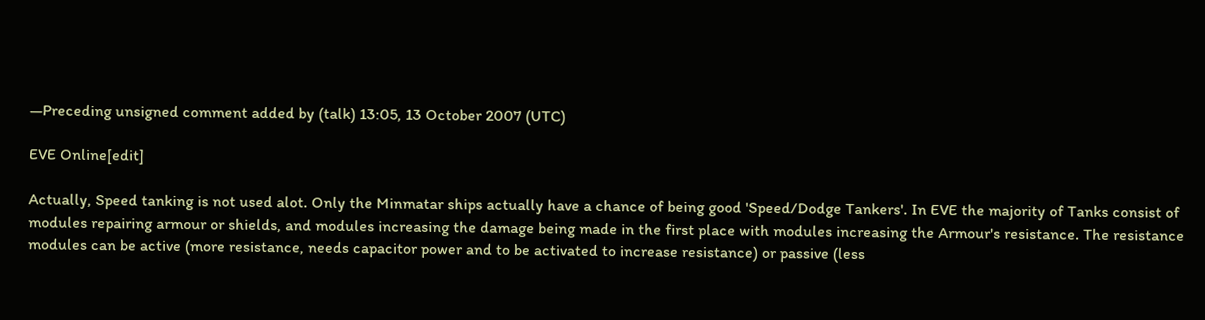—Preceding unsigned comment added by (talk) 13:05, 13 October 2007 (UTC)

EVE Online[edit]

Actually, Speed tanking is not used alot. Only the Minmatar ships actually have a chance of being good 'Speed/Dodge Tankers'. In EVE the majority of Tanks consist of modules repairing armour or shields, and modules increasing the damage being made in the first place with modules increasing the Armour's resistance. The resistance modules can be active (more resistance, needs capacitor power and to be activated to increase resistance) or passive (less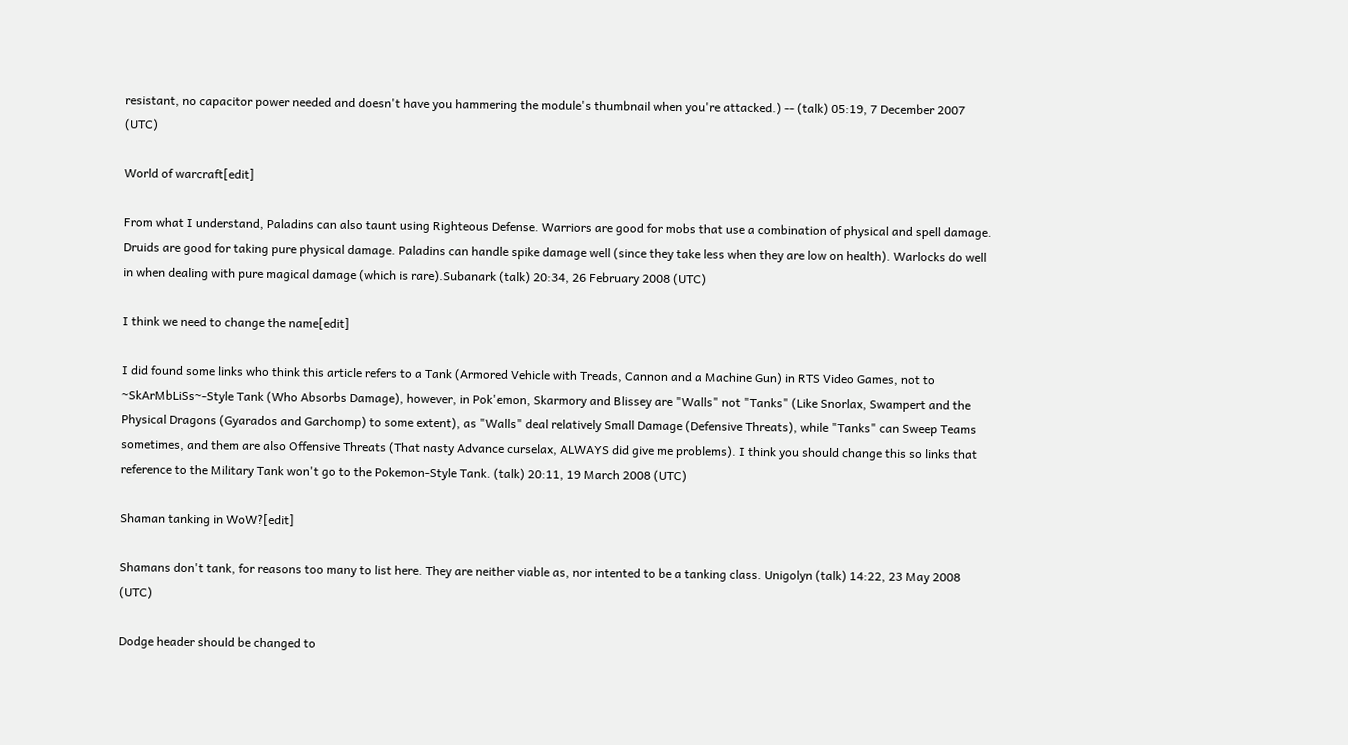resistant, no capacitor power needed and doesn't have you hammering the module's thumbnail when you're attacked.) -- (talk) 05:19, 7 December 2007 (UTC)

World of warcraft[edit]

From what I understand, Paladins can also taunt using Righteous Defense. Warriors are good for mobs that use a combination of physical and spell damage. Druids are good for taking pure physical damage. Paladins can handle spike damage well (since they take less when they are low on health). Warlocks do well in when dealing with pure magical damage (which is rare).Subanark (talk) 20:34, 26 February 2008 (UTC)

I think we need to change the name[edit]

I did found some links who think this article refers to a Tank (Armored Vehicle with Treads, Cannon and a Machine Gun) in RTS Video Games, not to ~SkArMbLiSs~-Style Tank (Who Absorbs Damage), however, in Pok'emon, Skarmory and Blissey are "Walls" not "Tanks" (Like Snorlax, Swampert and the Physical Dragons (Gyarados and Garchomp) to some extent), as "Walls" deal relatively Small Damage (Defensive Threats), while "Tanks" can Sweep Teams sometimes, and them are also Offensive Threats (That nasty Advance curselax, ALWAYS did give me problems). I think you should change this so links that reference to the Military Tank won't go to the Pokemon-Style Tank. (talk) 20:11, 19 March 2008 (UTC)

Shaman tanking in WoW?[edit]

Shamans don't tank, for reasons too many to list here. They are neither viable as, nor intented to be a tanking class. Unigolyn (talk) 14:22, 23 May 2008 (UTC)

Dodge header should be changed to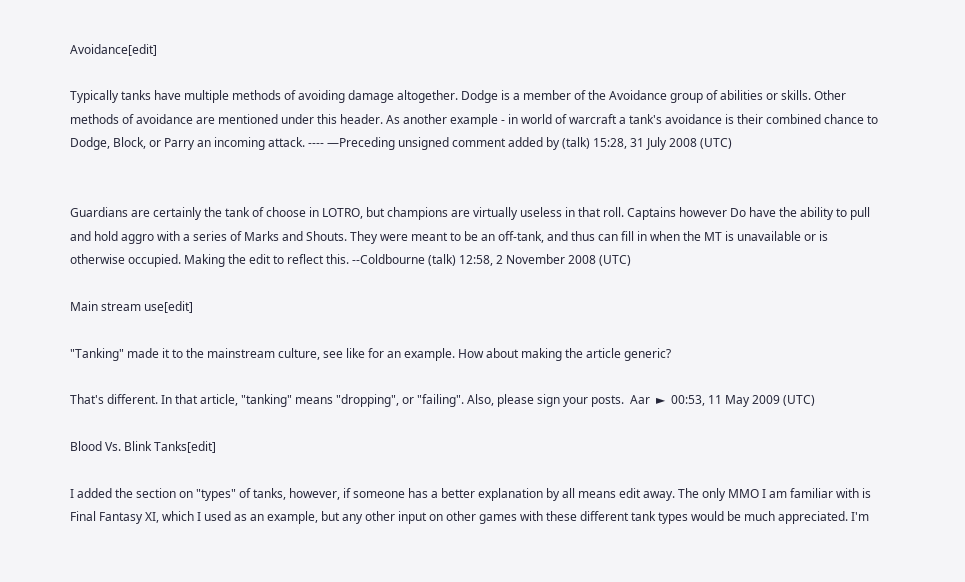Avoidance[edit]

Typically tanks have multiple methods of avoiding damage altogether. Dodge is a member of the Avoidance group of abilities or skills. Other methods of avoidance are mentioned under this header. As another example - in world of warcraft a tank's avoidance is their combined chance to Dodge, Block, or Parry an incoming attack. ---- —Preceding unsigned comment added by (talk) 15:28, 31 July 2008 (UTC)


Guardians are certainly the tank of choose in LOTRO, but champions are virtually useless in that roll. Captains however Do have the ability to pull and hold aggro with a series of Marks and Shouts. They were meant to be an off-tank, and thus can fill in when the MT is unavailable or is otherwise occupied. Making the edit to reflect this. --Coldbourne (talk) 12:58, 2 November 2008 (UTC)

Main stream use[edit]

"Tanking" made it to the mainstream culture, see like for an example. How about making the article generic?

That's different. In that article, "tanking" means "dropping", or "failing". Also, please sign your posts.  Aar  ►  00:53, 11 May 2009 (UTC)

Blood Vs. Blink Tanks[edit]

I added the section on "types" of tanks, however, if someone has a better explanation by all means edit away. The only MMO I am familiar with is Final Fantasy XI, which I used as an example, but any other input on other games with these different tank types would be much appreciated. I'm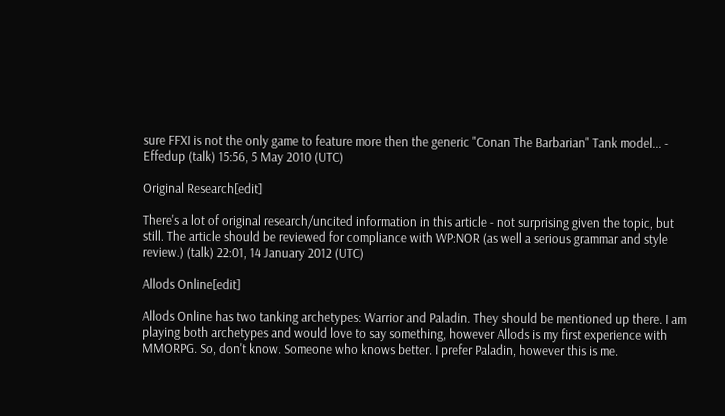sure FFXI is not the only game to feature more then the generic "Conan The Barbarian" Tank model... - Effedup (talk) 15:56, 5 May 2010 (UTC)

Original Research[edit]

There's a lot of original research/uncited information in this article - not surprising given the topic, but still. The article should be reviewed for compliance with WP:NOR (as well a serious grammar and style review.) (talk) 22:01, 14 January 2012 (UTC)

Allods Online[edit]

Allods Online has two tanking archetypes: Warrior and Paladin. They should be mentioned up there. I am playing both archetypes and would love to say something, however Allods is my first experience with MMORPG. So, don't know. Someone who knows better. I prefer Paladin, however this is me.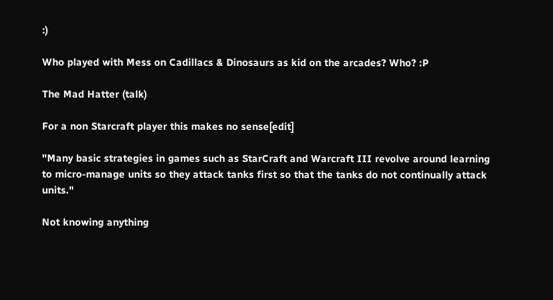:)

Who played with Mess on Cadillacs & Dinosaurs as kid on the arcades? Who? :P

The Mad Hatter (talk)

For a non Starcraft player this makes no sense[edit]

"Many basic strategies in games such as StarCraft and Warcraft III revolve around learning to micro-manage units so they attack tanks first so that the tanks do not continually attack units."

Not knowing anything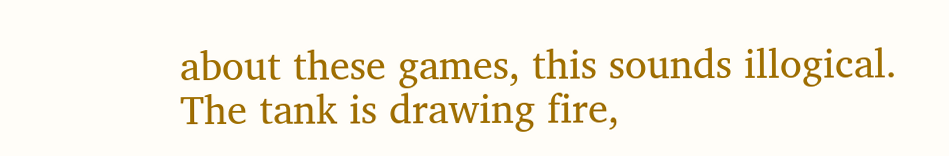about these games, this sounds illogical. The tank is drawing fire,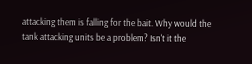attacking them is falling for the bait. Why would the tank attacking units be a problem? Isn't it the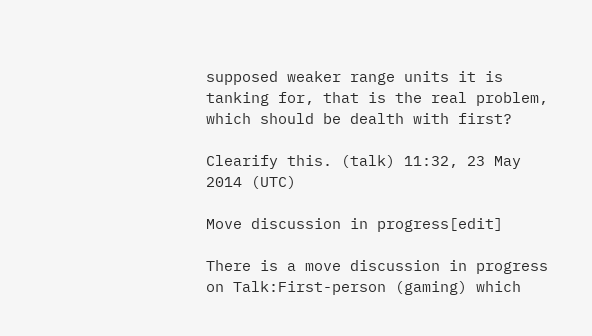supposed weaker range units it is tanking for, that is the real problem, which should be dealth with first?

Clearify this. (talk) 11:32, 23 May 2014 (UTC)

Move discussion in progress[edit]

There is a move discussion in progress on Talk:First-person (gaming) which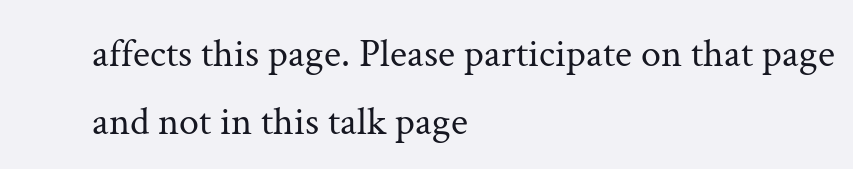affects this page. Please participate on that page and not in this talk page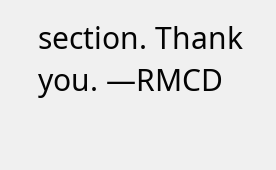section. Thank you. —RMCD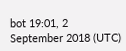bot 19:01, 2 September 2018 (UTC)